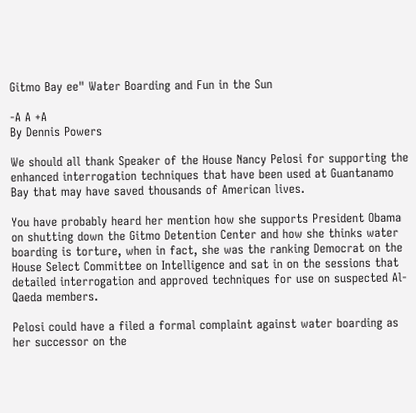Gitmo Bay ee" Water Boarding and Fun in the Sun

-A A +A
By Dennis Powers

We should all thank Speaker of the House Nancy Pelosi for supporting the enhanced interrogation techniques that have been used at Guantanamo Bay that may have saved thousands of American lives.

You have probably heard her mention how she supports President Obama on shutting down the Gitmo Detention Center and how she thinks water boarding is torture, when in fact, she was the ranking Democrat on the House Select Committee on Intelligence and sat in on the sessions that detailed interrogation and approved techniques for use on suspected Al-Qaeda members.

Pelosi could have a filed a formal complaint against water boarding as her successor on the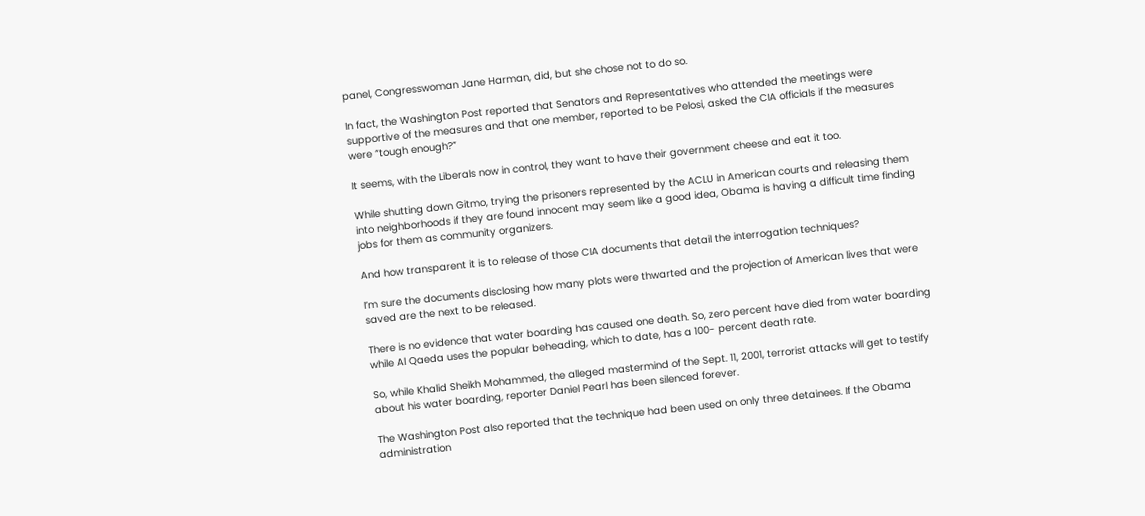panel, Congresswoman Jane Harman, did, but she chose not to do so.

In fact, the Washington Post reported that Senators and Representatives who attended the meetings were supportive of the measures and that one member, reported to be Pelosi, asked the CIA officials if the measures were “tough enough?”

It seems, with the Liberals now in control, they want to have their government cheese and eat it too.

While shutting down Gitmo, trying the prisoners represented by the ACLU in American courts and releasing them into neighborhoods if they are found innocent may seem like a good idea, Obama is having a difficult time finding jobs for them as community organizers.

And how transparent it is to release of those CIA documents that detail the interrogation techniques?

I’m sure the documents disclosing how many plots were thwarted and the projection of American lives that were saved are the next to be released.

There is no evidence that water boarding has caused one death. So, zero percent have died from water boarding while Al Qaeda uses the popular beheading, which to date, has a 100- percent death rate.

So, while Khalid Sheikh Mohammed, the alleged mastermind of the Sept. 11, 2001, terrorist attacks will get to testify about his water boarding, reporter Daniel Pearl has been silenced forever.

The Washington Post also reported that the technique had been used on only three detainees. If the Obama administration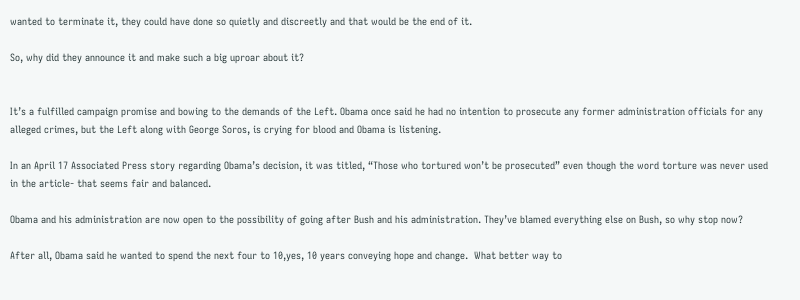wanted to terminate it, they could have done so quietly and discreetly and that would be the end of it.

So, why did they announce it and make such a big uproar about it?


It’s a fulfilled campaign promise and bowing to the demands of the Left. Obama once said he had no intention to prosecute any former administration officials for any alleged crimes, but the Left along with George Soros, is crying for blood and Obama is listening.

In an April 17 Associated Press story regarding Obama’s decision, it was titled, “Those who tortured won’t be prosecuted” even though the word torture was never used in the article- that seems fair and balanced.

Obama and his administration are now open to the possibility of going after Bush and his administration. They’ve blamed everything else on Bush, so why stop now?

After all, Obama said he wanted to spend the next four to 10,yes, 10 years conveying hope and change.  What better way to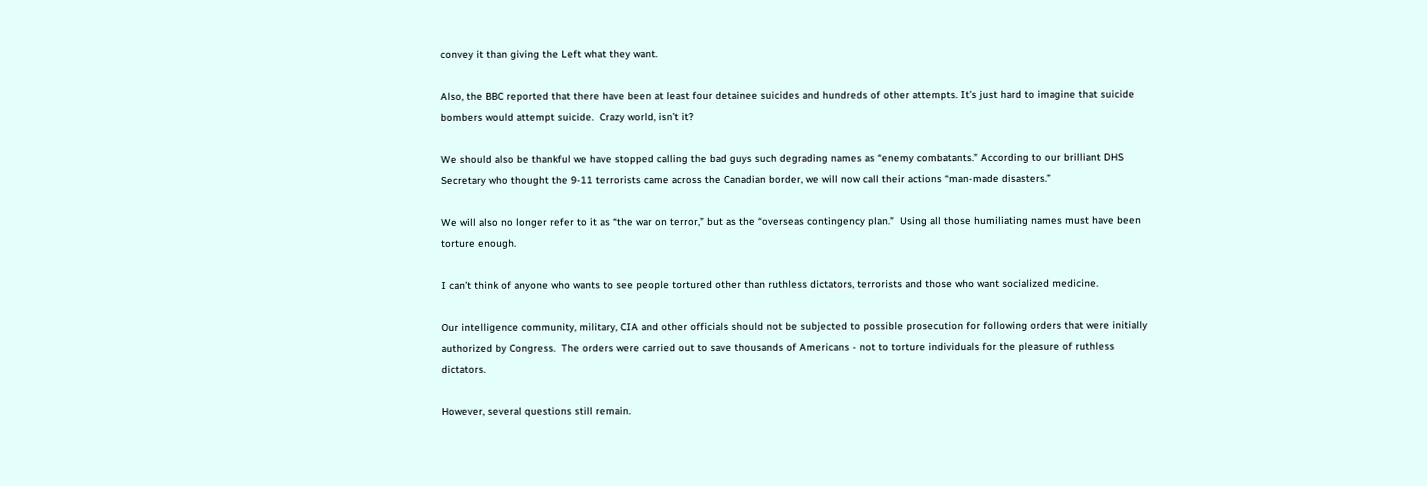convey it than giving the Left what they want.

Also, the BBC reported that there have been at least four detainee suicides and hundreds of other attempts. It’s just hard to imagine that suicide bombers would attempt suicide.  Crazy world, isn’t it?

We should also be thankful we have stopped calling the bad guys such degrading names as “enemy combatants.” According to our brilliant DHS Secretary who thought the 9-11 terrorists came across the Canadian border, we will now call their actions “man-made disasters.”

We will also no longer refer to it as “the war on terror,” but as the “overseas contingency plan.”  Using all those humiliating names must have been torture enough.

I can’t think of anyone who wants to see people tortured other than ruthless dictators, terrorists and those who want socialized medicine.

Our intelligence community, military, CIA and other officials should not be subjected to possible prosecution for following orders that were initially authorized by Congress.  The orders were carried out to save thousands of Americans - not to torture individuals for the pleasure of ruthless dictators.

However, several questions still remain.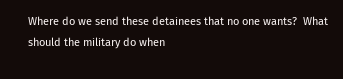Where do we send these detainees that no one wants?  What should the military do when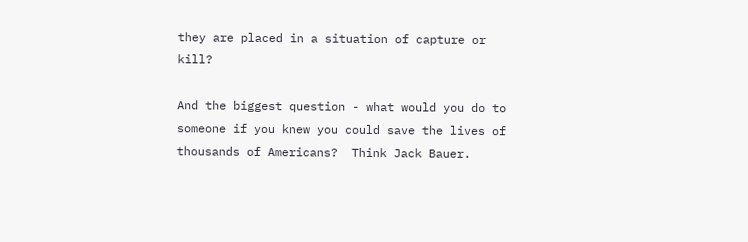they are placed in a situation of capture or kill?

And the biggest question - what would you do to someone if you knew you could save the lives of thousands of Americans?  Think Jack Bauer.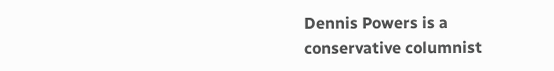Dennis Powers is a conservative columnist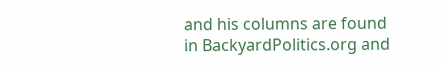and his columns are found in BackyardPolitics.org and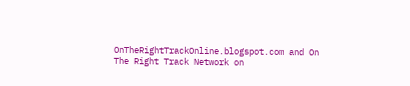OnTheRightTrackOnline.blogspot.com and On The Right Track Network on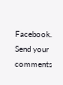Facebook.  Send your comments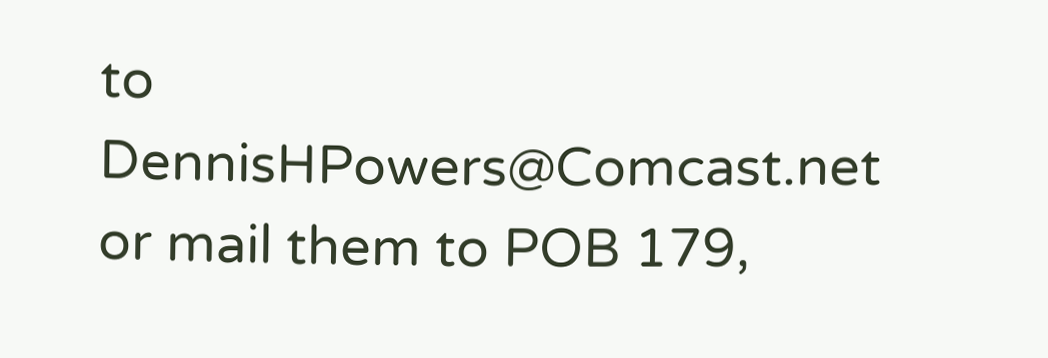to DennisHPowers@Comcast.net or mail them to POB 179,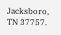Jacksboro, TN 37757.